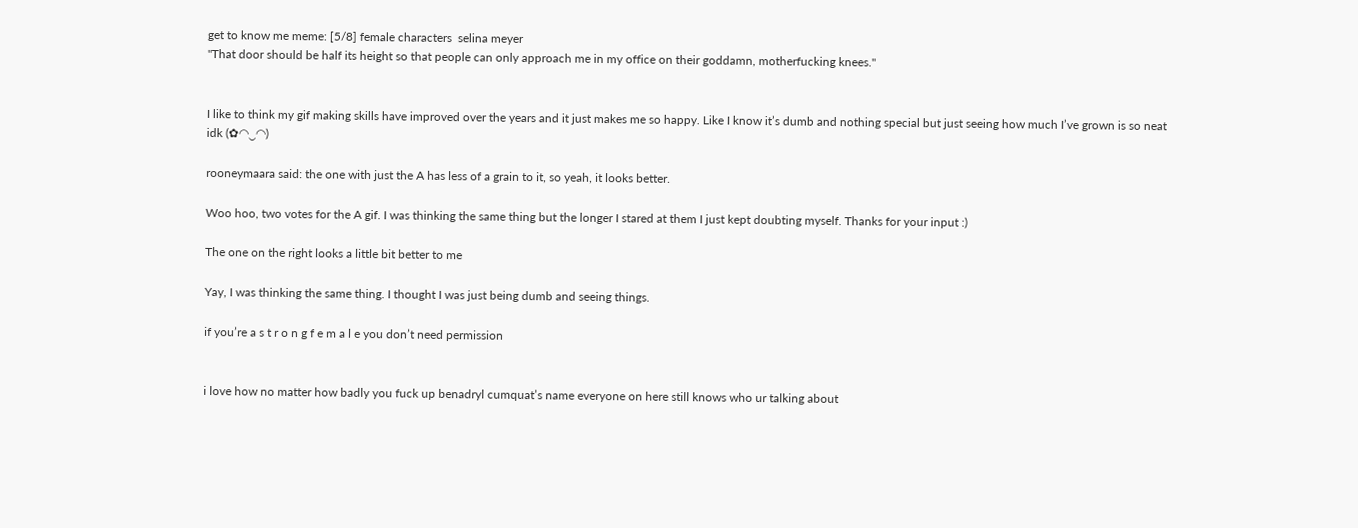get to know me meme: [5/8] female characters  selina meyer
"That door should be half its height so that people can only approach me in my office on their goddamn, motherfucking knees."


I like to think my gif making skills have improved over the years and it just makes me so happy. Like I know it’s dumb and nothing special but just seeing how much I’ve grown is so neat idk (✿◠‿◠)

rooneymaara said: the one with just the A has less of a grain to it, so yeah, it looks better.

Woo hoo, two votes for the A gif. I was thinking the same thing but the longer I stared at them I just kept doubting myself. Thanks for your input :)

The one on the right looks a little bit better to me

Yay, I was thinking the same thing. I thought I was just being dumb and seeing things.

if you’re a s t r o n g f e m a l e you don’t need permission


i love how no matter how badly you fuck up benadryl cumquat’s name everyone on here still knows who ur talking about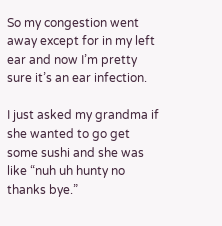So my congestion went away except for in my left ear and now I’m pretty sure it’s an ear infection.

I just asked my grandma if she wanted to go get some sushi and she was like “nuh uh hunty no thanks bye.”